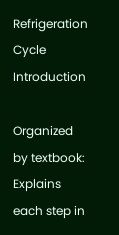Refrigeration Cycle Introduction

Organized by textbook:
Explains each step in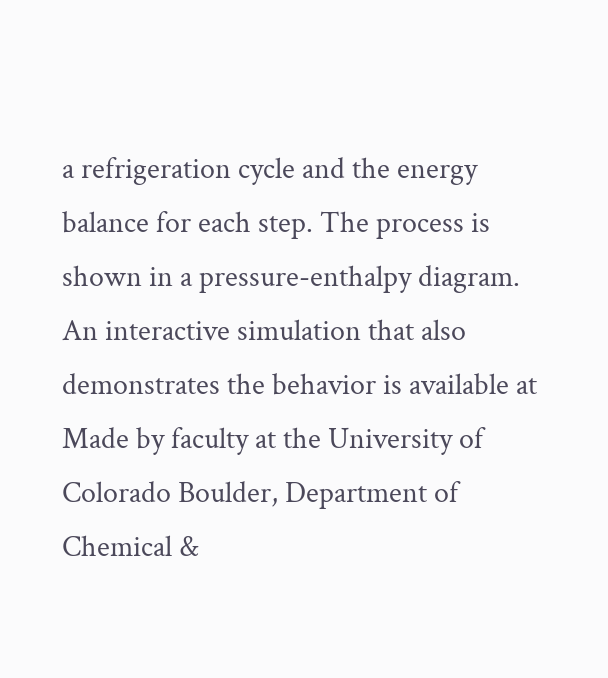a refrigeration cycle and the energy balance for each step. The process is shown in a pressure-enthalpy diagram. An interactive simulation that also demonstrates the behavior is available at
Made by faculty at the University of Colorado Boulder, Department of Chemical &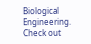Biological Engineering.
Check out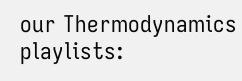our Thermodynamics playlists: